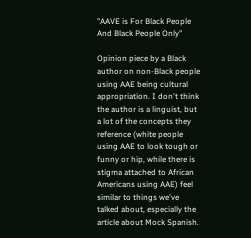"AAVE is For Black People And Black People Only"

Opinion piece by a Black author on non-Black people using AAE being cultural appropriation. I don't think the author is a linguist, but a lot of the concepts they reference (white people using AAE to look tough or funny or hip, while there is stigma attached to African Americans using AAE) feel similar to things we've talked about, especially the article about Mock Spanish.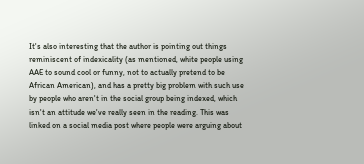It's also interesting that the author is pointing out things reminiscent of indexicality (as mentioned, white people using AAE to sound cool or funny, not to actually pretend to be African American), and has a pretty big problem with such use by people who aren't in the social group being indexed, which isn't an attitude we've really seen in the reading. This was linked on a social media post where people were arguing about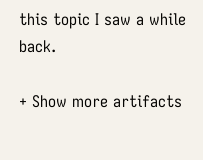this topic I saw a while back.

+ Show more artifacts